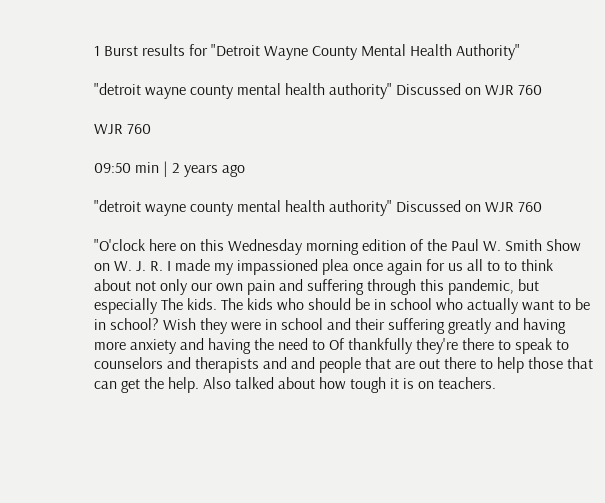1 Burst results for "Detroit Wayne County Mental Health Authority"

"detroit wayne county mental health authority" Discussed on WJR 760

WJR 760

09:50 min | 2 years ago

"detroit wayne county mental health authority" Discussed on WJR 760

"O'clock here on this Wednesday morning edition of the Paul W. Smith Show on W. J. R. I made my impassioned plea once again for us all to to think about not only our own pain and suffering through this pandemic, but especially The kids. The kids who should be in school who actually want to be in school? Wish they were in school and their suffering greatly and having more anxiety and having the need to Of thankfully they're there to speak to counselors and therapists and and people that are out there to help those that can get the help. Also talked about how tough it is on teachers.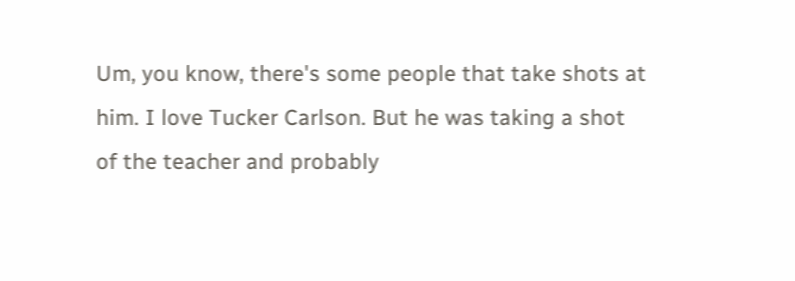Um, you know, there's some people that take shots at him. I love Tucker Carlson. But he was taking a shot of the teacher and probably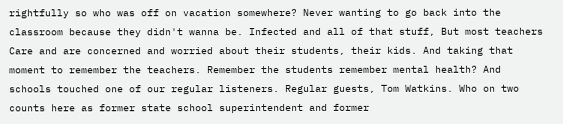rightfully so who was off on vacation somewhere? Never wanting to go back into the classroom because they didn't wanna be. Infected and all of that stuff, But most teachers Care and are concerned and worried about their students, their kids. And taking that moment to remember the teachers. Remember the students remember mental health? And schools touched one of our regular listeners. Regular guests, Tom Watkins. Who on two counts here as former state school superintendent and former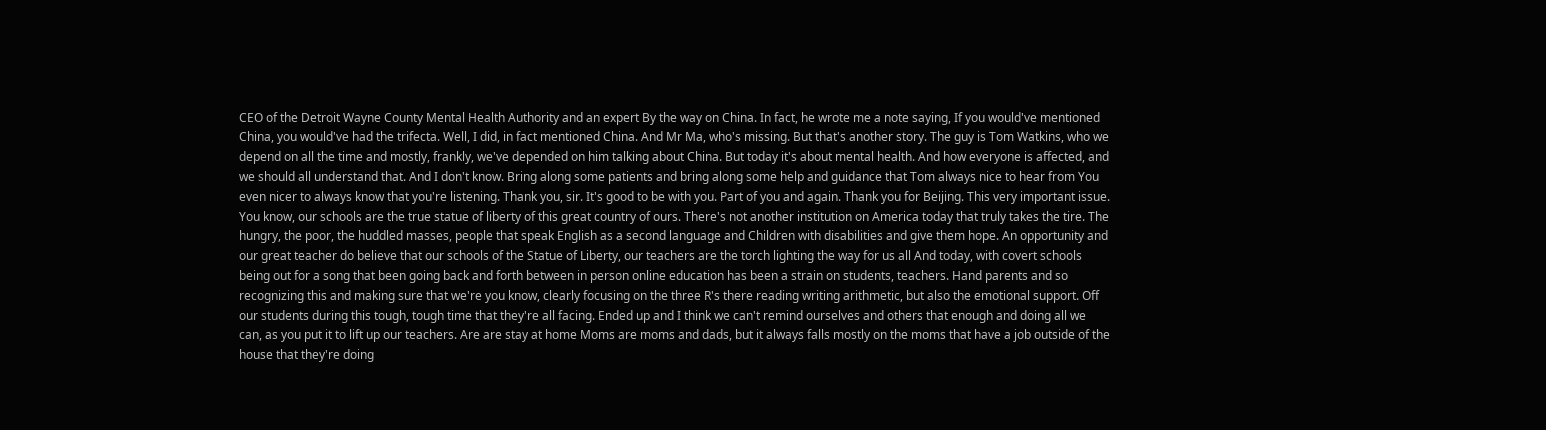CEO of the Detroit Wayne County Mental Health Authority and an expert By the way on China. In fact, he wrote me a note saying, If you would've mentioned China, you would've had the trifecta. Well, I did, in fact mentioned China. And Mr Ma, who's missing. But that's another story. The guy is Tom Watkins, who we depend on all the time and mostly, frankly, we've depended on him talking about China. But today it's about mental health. And how everyone is affected, and we should all understand that. And I don't know. Bring along some patients and bring along some help and guidance that Tom always nice to hear from You even nicer to always know that you're listening. Thank you, sir. It's good to be with you. Part of you and again. Thank you for Beijing. This very important issue. You know, our schools are the true statue of liberty of this great country of ours. There's not another institution on America today that truly takes the tire. The hungry, the poor, the huddled masses, people that speak English as a second language and Children with disabilities and give them hope. An opportunity and our great teacher do believe that our schools of the Statue of Liberty, our teachers are the torch lighting the way for us all And today, with covert schools being out for a song that been going back and forth between in person online education has been a strain on students, teachers. Hand parents and so recognizing this and making sure that we're you know, clearly focusing on the three R's there reading writing arithmetic, but also the emotional support. Off our students during this tough, tough time that they're all facing. Ended up and I think we can't remind ourselves and others that enough and doing all we can, as you put it to lift up our teachers. Are are stay at home Moms are moms and dads, but it always falls mostly on the moms that have a job outside of the house that they're doing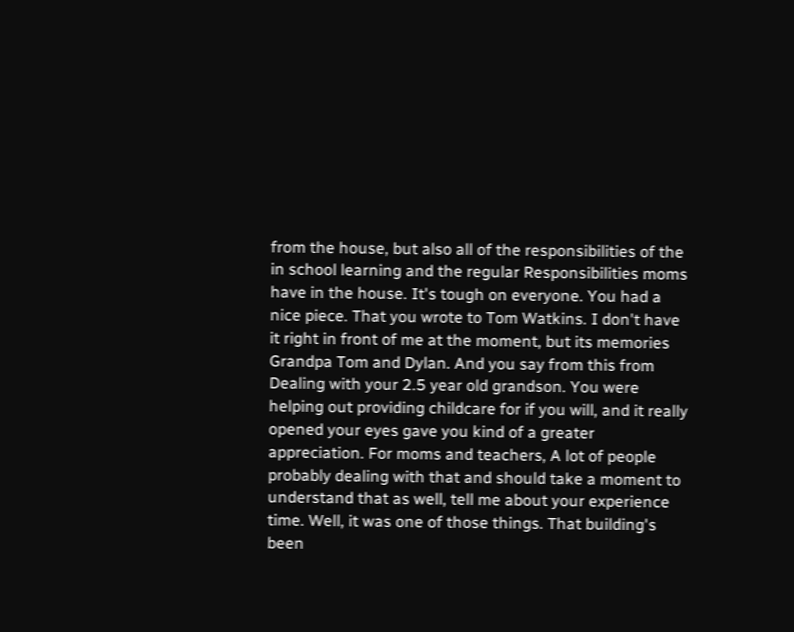from the house, but also all of the responsibilities of the in school learning and the regular Responsibilities moms have in the house. It's tough on everyone. You had a nice piece. That you wrote to Tom Watkins. I don't have it right in front of me at the moment, but its memories Grandpa Tom and Dylan. And you say from this from Dealing with your 2.5 year old grandson. You were helping out providing childcare for if you will, and it really opened your eyes gave you kind of a greater appreciation. For moms and teachers, A lot of people probably dealing with that and should take a moment to understand that as well, tell me about your experience time. Well, it was one of those things. That building's been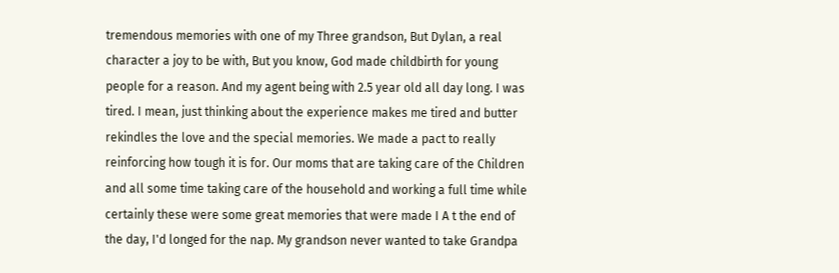tremendous memories with one of my Three grandson, But Dylan, a real character a joy to be with, But you know, God made childbirth for young people for a reason. And my agent being with 2.5 year old all day long. I was tired. I mean, just thinking about the experience makes me tired and butter rekindles the love and the special memories. We made a pact to really reinforcing how tough it is for. Our moms that are taking care of the Children and all some time taking care of the household and working a full time while certainly these were some great memories that were made I A t the end of the day, I'd longed for the nap. My grandson never wanted to take Grandpa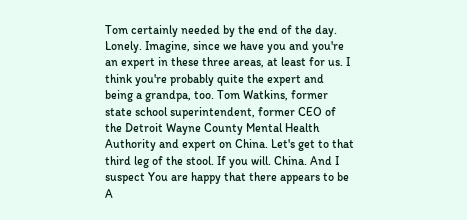Tom certainly needed by the end of the day. Lonely. Imagine, since we have you and you're an expert in these three areas, at least for us. I think you're probably quite the expert and being a grandpa, too. Tom Watkins, former state school superintendent, former CEO of the Detroit Wayne County Mental Health Authority and expert on China. Let's get to that third leg of the stool. If you will. China. And I suspect You are happy that there appears to be A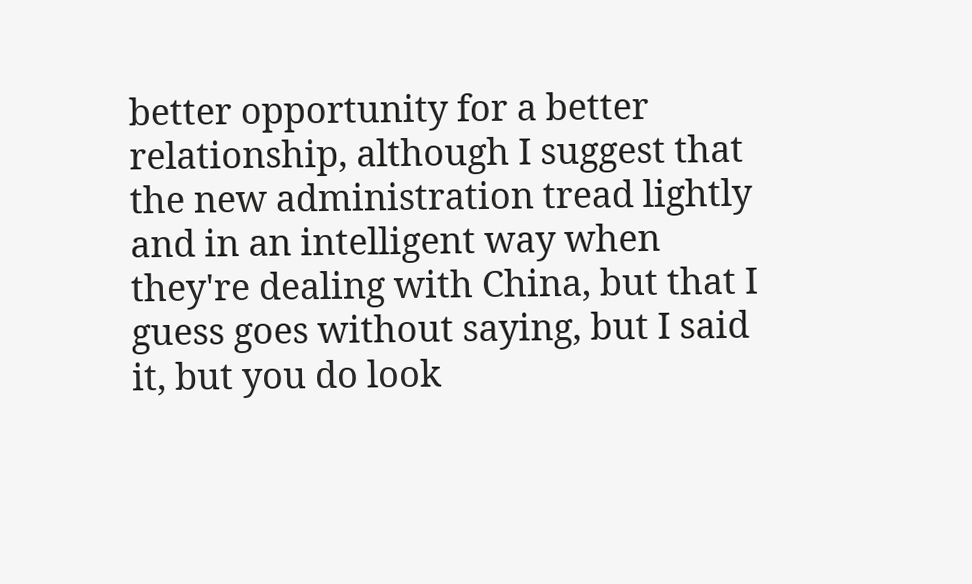better opportunity for a better relationship, although I suggest that the new administration tread lightly and in an intelligent way when they're dealing with China, but that I guess goes without saying, but I said it, but you do look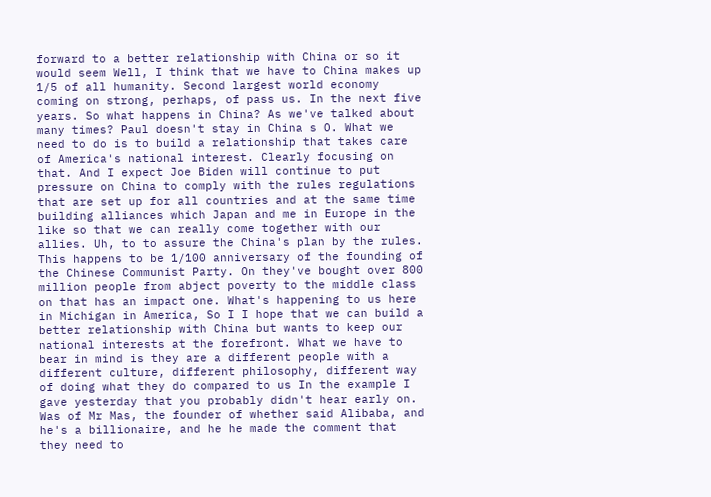forward to a better relationship with China or so it would seem Well, I think that we have to China makes up 1/5 of all humanity. Second largest world economy coming on strong, perhaps, of pass us. In the next five years. So what happens in China? As we've talked about many times? Paul doesn't stay in China s O. What we need to do is to build a relationship that takes care of America's national interest. Clearly focusing on that. And I expect Joe Biden will continue to put pressure on China to comply with the rules regulations that are set up for all countries and at the same time building alliances which Japan and me in Europe in the like so that we can really come together with our allies. Uh, to to assure the China's plan by the rules. This happens to be 1/100 anniversary of the founding of the Chinese Communist Party. On they've bought over 800 million people from abject poverty to the middle class on that has an impact one. What's happening to us here in Michigan in America, So I I hope that we can build a better relationship with China but wants to keep our national interests at the forefront. What we have to bear in mind is they are a different people with a different culture, different philosophy, different way of doing what they do compared to us In the example I gave yesterday that you probably didn't hear early on. Was of Mr Mas, the founder of whether said Alibaba, and he's a billionaire, and he he made the comment that they need to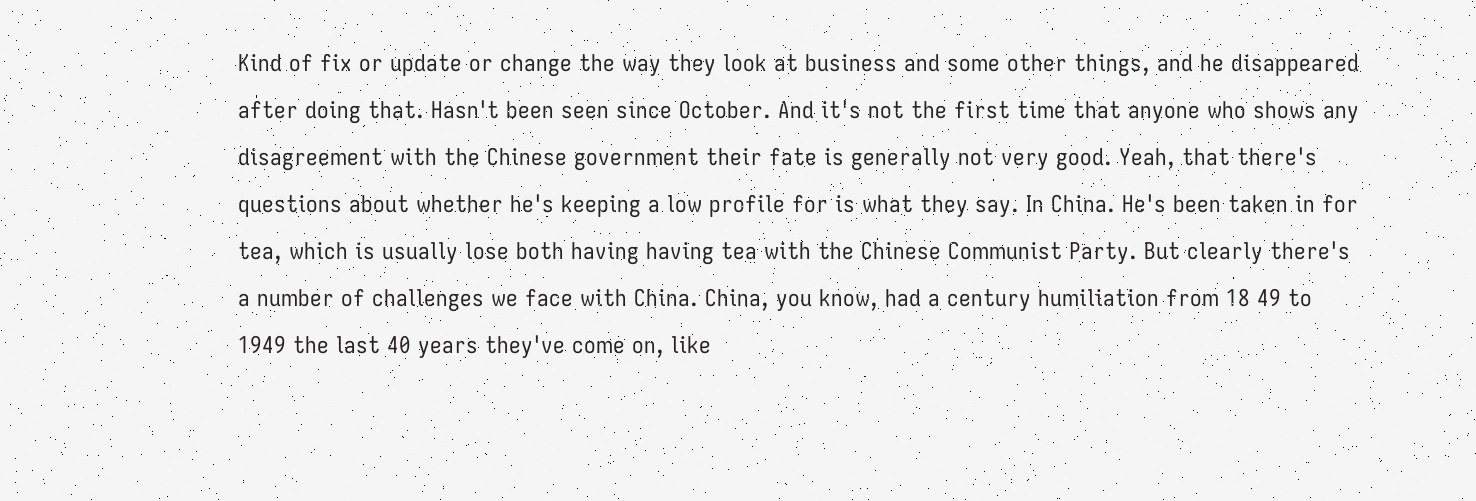Kind of fix or update or change the way they look at business and some other things, and he disappeared after doing that. Hasn't been seen since October. And it's not the first time that anyone who shows any disagreement with the Chinese government their fate is generally not very good. Yeah, that there's questions about whether he's keeping a low profile for is what they say. In China. He's been taken in for tea, which is usually lose both having having tea with the Chinese Communist Party. But clearly there's a number of challenges we face with China. China, you know, had a century humiliation from 18 49 to 1949 the last 40 years they've come on, like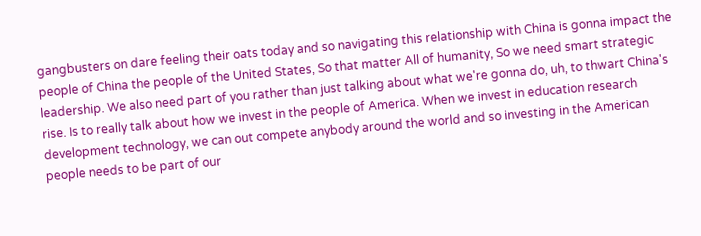gangbusters on dare feeling their oats today and so navigating this relationship with China is gonna impact the people of China the people of the United States, So that matter All of humanity, So we need smart strategic leadership. We also need part of you rather than just talking about what we're gonna do, uh, to thwart China's rise. Is to really talk about how we invest in the people of America. When we invest in education research development technology, we can out compete anybody around the world and so investing in the American people needs to be part of our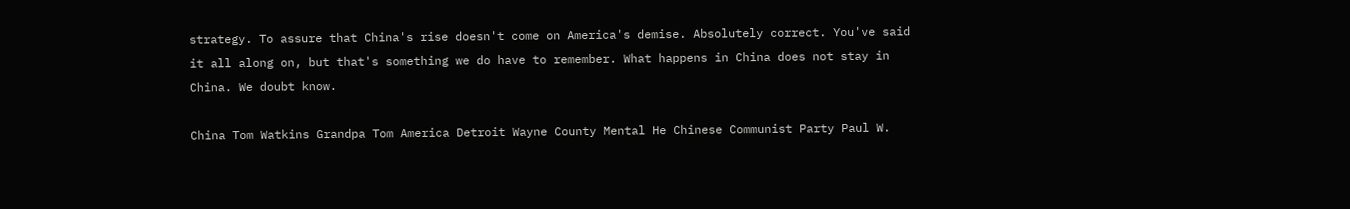strategy. To assure that China's rise doesn't come on America's demise. Absolutely correct. You've said it all along on, but that's something we do have to remember. What happens in China does not stay in China. We doubt know.

China Tom Watkins Grandpa Tom America Detroit Wayne County Mental He Chinese Communist Party Paul W.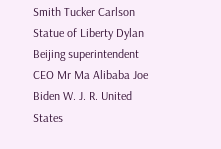Smith Tucker Carlson Statue of Liberty Dylan Beijing superintendent CEO Mr Ma Alibaba Joe Biden W. J. R. United States